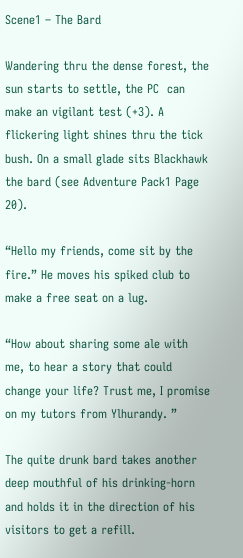Scene1 – The Bard

Wandering thru the dense forest, the sun starts to settle, the PC  can make an vigilant test (+3). A flickering light shines thru the tick bush. On a small glade sits Blackhawk the bard (see Adventure Pack1 Page 20).

“Hello my friends, come sit by the fire.” He moves his spiked club to make a free seat on a lug.

“How about sharing some ale with me, to hear a story that could change your life? Trust me, I promise on my tutors from Ylhurandy. ”

The quite drunk bard takes another deep mouthful of his drinking-horn and holds it in the direction of his visitors to get a refill.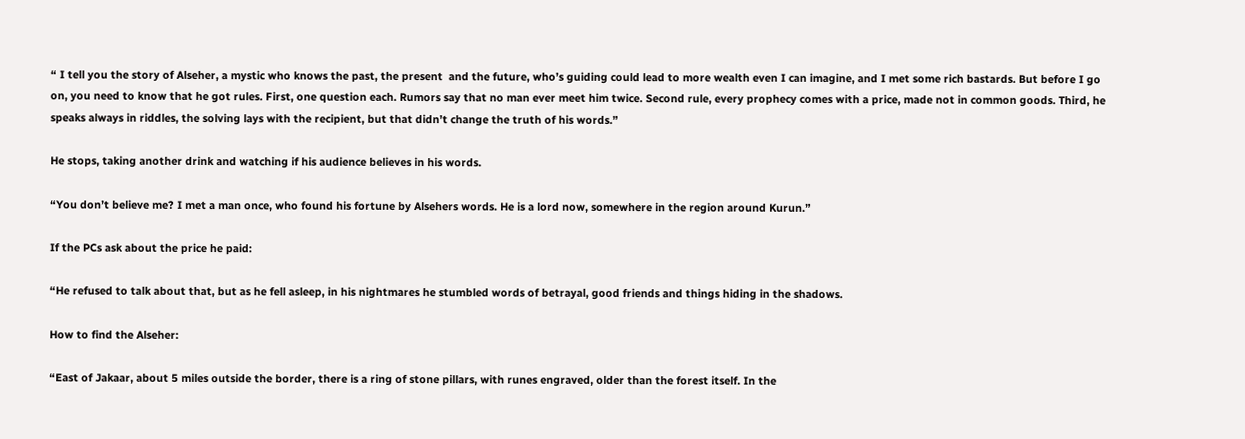“ I tell you the story of Alseher, a mystic who knows the past, the present  and the future, who’s guiding could lead to more wealth even I can imagine, and I met some rich bastards. But before I go on, you need to know that he got rules. First, one question each. Rumors say that no man ever meet him twice. Second rule, every prophecy comes with a price, made not in common goods. Third, he speaks always in riddles, the solving lays with the recipient, but that didn’t change the truth of his words.”

He stops, taking another drink and watching if his audience believes in his words.

“You don’t believe me? I met a man once, who found his fortune by Alsehers words. He is a lord now, somewhere in the region around Kurun.”

If the PCs ask about the price he paid:

“He refused to talk about that, but as he fell asleep, in his nightmares he stumbled words of betrayal, good friends and things hiding in the shadows.

How to find the Alseher:

“East of Jakaar, about 5 miles outside the border, there is a ring of stone pillars, with runes engraved, older than the forest itself. In the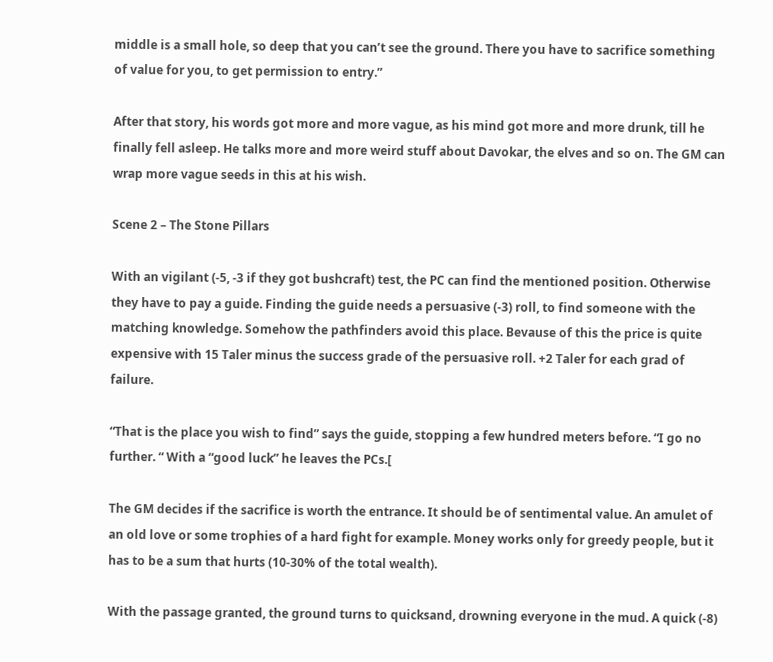middle is a small hole, so deep that you can’t see the ground. There you have to sacrifice something of value for you, to get permission to entry.”

After that story, his words got more and more vague, as his mind got more and more drunk, till he finally fell asleep. He talks more and more weird stuff about Davokar, the elves and so on. The GM can wrap more vague seeds in this at his wish.

Scene 2 – The Stone Pillars

With an vigilant (-5, -3 if they got bushcraft) test, the PC can find the mentioned position. Otherwise they have to pay a guide. Finding the guide needs a persuasive (-3) roll, to find someone with the matching knowledge. Somehow the pathfinders avoid this place. Bevause of this the price is quite expensive with 15 Taler minus the success grade of the persuasive roll. +2 Taler for each grad of failure.

“That is the place you wish to find” says the guide, stopping a few hundred meters before. “I go no further. “ With a “good luck” he leaves the PCs.[

The GM decides if the sacrifice is worth the entrance. It should be of sentimental value. An amulet of an old love or some trophies of a hard fight for example. Money works only for greedy people, but it has to be a sum that hurts (10-30% of the total wealth).

With the passage granted, the ground turns to quicksand, drowning everyone in the mud. A quick (-8)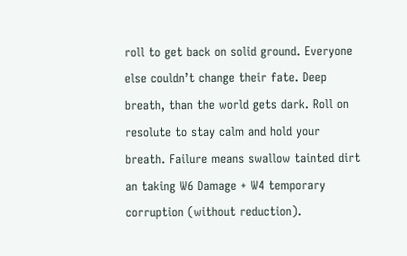roll to get back on solid ground. Everyone else couldn’t change their fate. Deep breath, than the world gets dark. Roll on resolute to stay calm and hold your breath. Failure means swallow tainted dirt an taking W6 Damage + W4 temporary corruption (without reduction).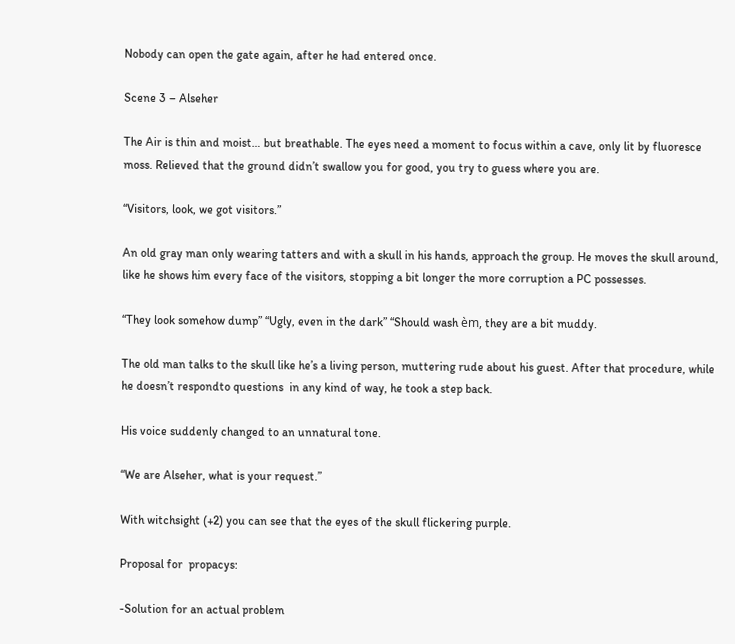Nobody can open the gate again, after he had entered once.

Scene 3 – Alseher

The Air is thin and moist… but breathable. The eyes need a moment to focus within a cave, only lit by fluoresce moss. Relieved that the ground didn’t swallow you for good, you try to guess where you are.

“Visitors, look, we got visitors.”

An old gray man only wearing tatters and with a skull in his hands, approach the group. He moves the skull around, like he shows him every face of the visitors, stopping a bit longer the more corruption a PC possesses.

“They look somehow dump” “Ugly, even in the dark” “Should wash èm, they are a bit muddy.

The old man talks to the skull like he’s a living person, muttering rude about his guest. After that procedure, while he doesn’t respondto questions  in any kind of way, he took a step back.

His voice suddenly changed to an unnatural tone.

“We are Alseher, what is your request.”

With witchsight (+2) you can see that the eyes of the skull flickering purple.

Proposal for  propacys:

-Solution for an actual problem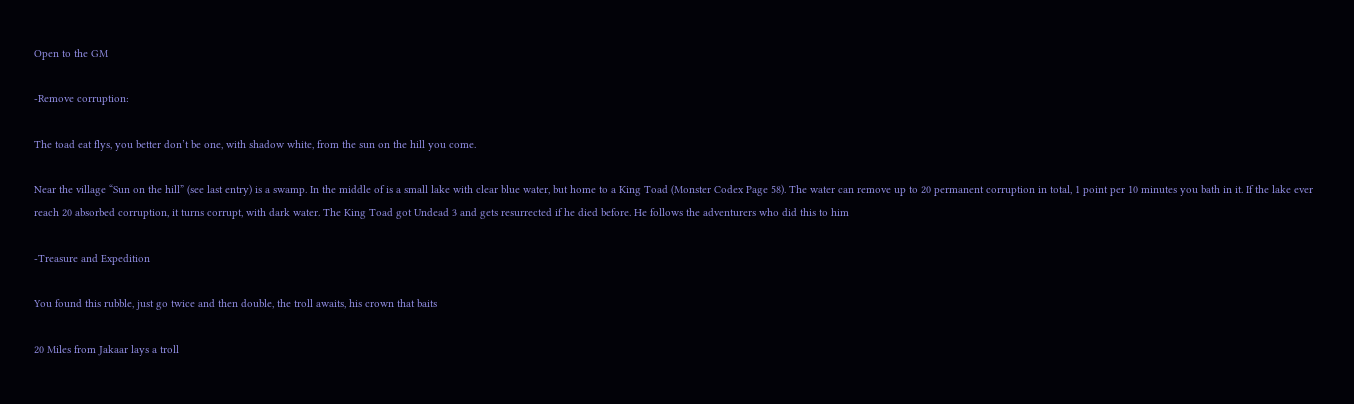Open to the GM

-Remove corruption:

The toad eat flys, you better don’t be one, with shadow white, from the sun on the hill you come.

Near the village “Sun on the hill” (see last entry) is a swamp. In the middle of is a small lake with clear blue water, but home to a King Toad (Monster Codex Page 58). The water can remove up to 20 permanent corruption in total, 1 point per 10 minutes you bath in it. If the lake ever reach 20 absorbed corruption, it turns corrupt, with dark water. The King Toad got Undead 3 and gets resurrected if he died before. He follows the adventurers who did this to him

-Treasure and Expedition

You found this rubble, just go twice and then double, the troll awaits, his crown that baits

20 Miles from Jakaar lays a troll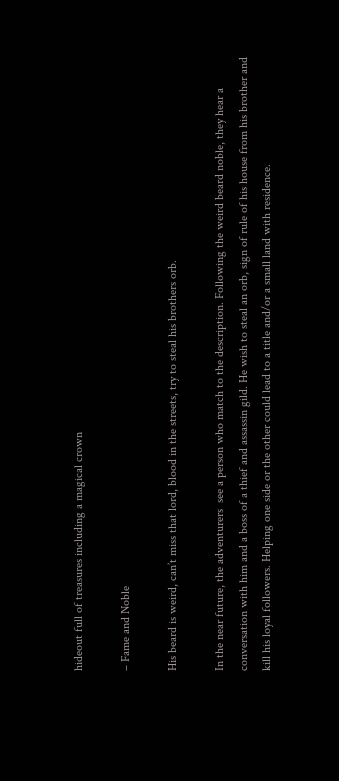hideout full of treasures including a magical crown

– Fame and Noble

His beard is weird, can’t miss that lord, blood in the streets, try to steal his brothers orb.

In the near future, the adventurers  see a person who match to the description. Following the weird beard noble, they hear a conversation with him and a boss of a thief and assassin gild. He wish to steal an orb, sign of rule of his house from his brother and kill his loyal followers. Helping one side or the other could lead to a title and/or a small land with residence.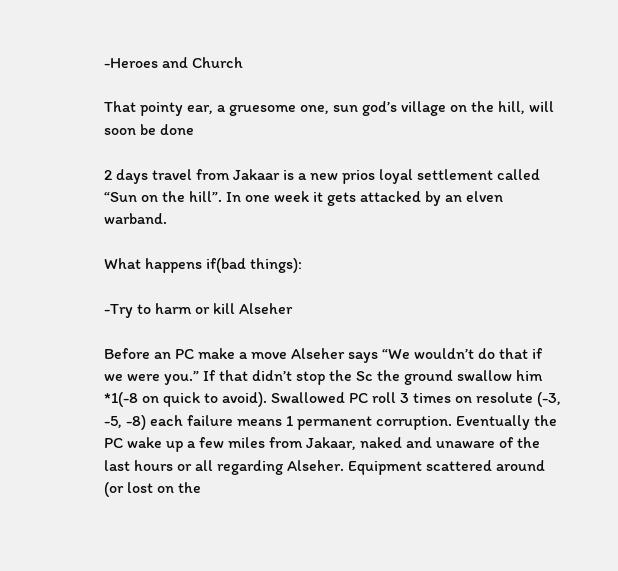-Heroes and Church

That pointy ear, a gruesome one, sun god’s village on the hill, will soon be done

2 days travel from Jakaar is a new prios loyal settlement called “Sun on the hill”. In one week it gets attacked by an elven warband.

What happens if(bad things):

-Try to harm or kill Alseher

Before an PC make a move Alseher says “We wouldn’t do that if we were you.” If that didn’t stop the Sc the ground swallow him *1(-8 on quick to avoid). Swallowed PC roll 3 times on resolute (-3, -5, -8) each failure means 1 permanent corruption. Eventually the PC wake up a few miles from Jakaar, naked and unaware of the last hours or all regarding Alseher. Equipment scattered around (or lost on the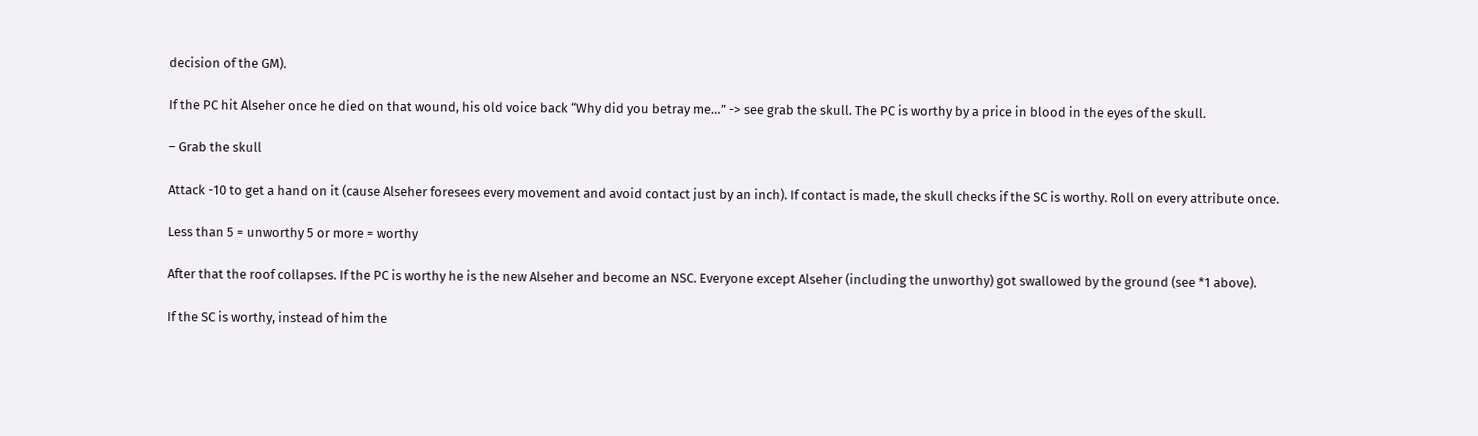decision of the GM).

If the PC hit Alseher once he died on that wound, his old voice back “Why did you betray me…” -> see grab the skull. The PC is worthy by a price in blood in the eyes of the skull.

– Grab the skull

Attack -10 to get a hand on it (cause Alseher foresees every movement and avoid contact just by an inch). If contact is made, the skull checks if the SC is worthy. Roll on every attribute once.

Less than 5 = unworthy 5 or more = worthy

After that the roof collapses. If the PC is worthy he is the new Alseher and become an NSC. Everyone except Alseher (including the unworthy) got swallowed by the ground (see *1 above).

If the SC is worthy, instead of him the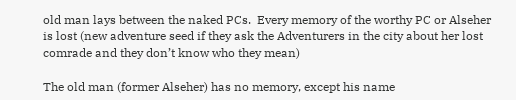old man lays between the naked PCs.  Every memory of the worthy PC or Alseher is lost (new adventure seed if they ask the Adventurers in the city about her lost comrade and they don’t know who they mean)

The old man (former Alseher) has no memory, except his name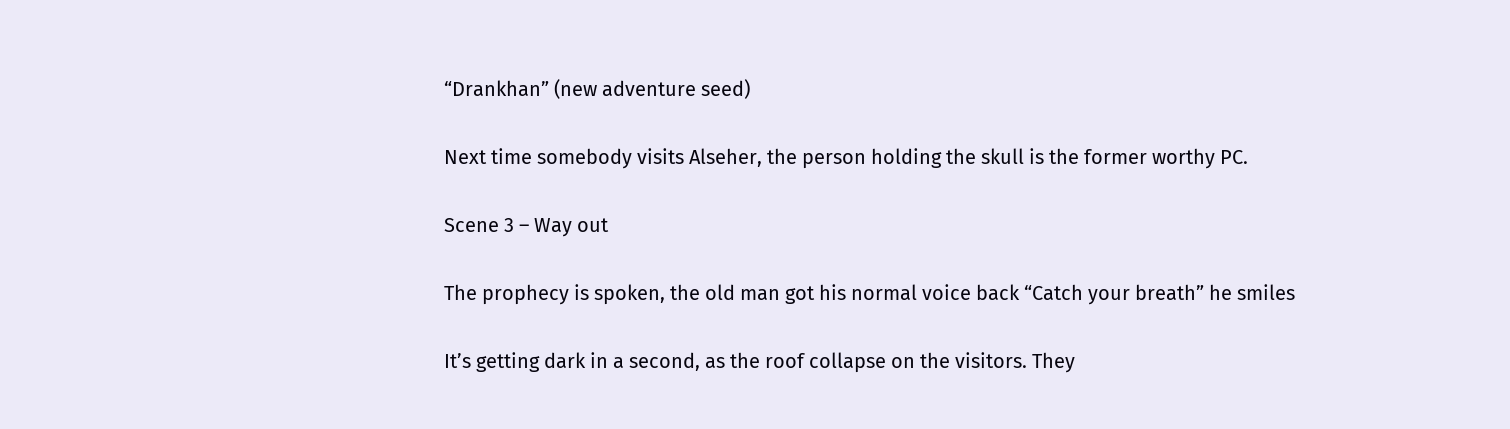“Drankhan” (new adventure seed)

Next time somebody visits Alseher, the person holding the skull is the former worthy PC.

Scene 3 – Way out

The prophecy is spoken, the old man got his normal voice back “Catch your breath” he smiles

It’s getting dark in a second, as the roof collapse on the visitors. They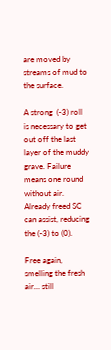are moved by streams of mud to the surface.

A strong  (-3) roll is necessary to get out off the last layer of the muddy grave. Failure means one round without air. Already freed SC can assist, reducing the (-3) to (0).

Free again, smelling the fresh air… still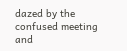dazed by the confused meeting and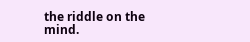the riddle on the mind.